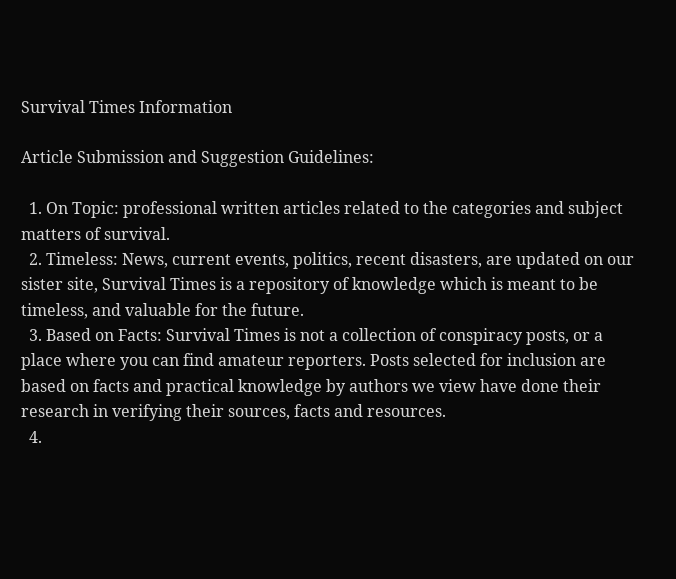Survival Times Information

Article Submission and Suggestion Guidelines:

  1. On Topic: professional written articles related to the categories and subject matters of survival.
  2. Timeless: News, current events, politics, recent disasters, are updated on our sister site, Survival Times is a repository of knowledge which is meant to be timeless, and valuable for the future.
  3. Based on Facts: Survival Times is not a collection of conspiracy posts, or a place where you can find amateur reporters. Posts selected for inclusion are based on facts and practical knowledge by authors we view have done their research in verifying their sources, facts and resources.
  4.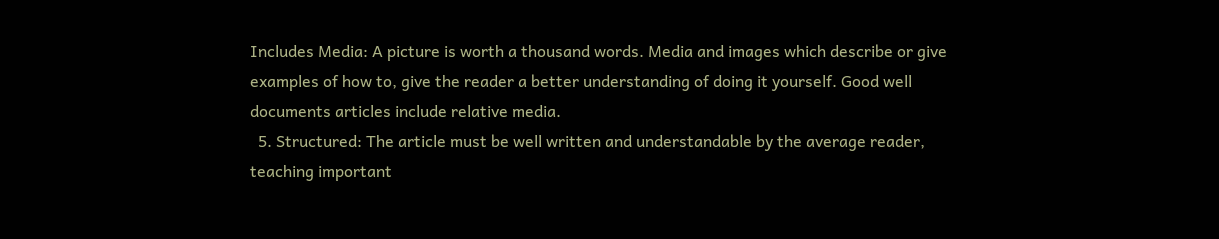Includes Media: A picture is worth a thousand words. Media and images which describe or give examples of how to, give the reader a better understanding of doing it yourself. Good well documents articles include relative media.
  5. Structured: The article must be well written and understandable by the average reader, teaching important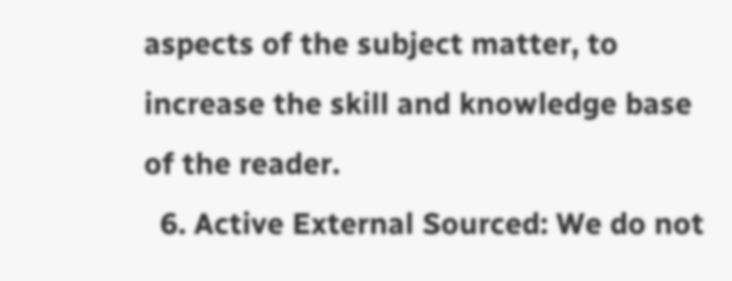aspects of the subject matter, to increase the skill and knowledge base of the reader.
  6. Active External Sourced: We do not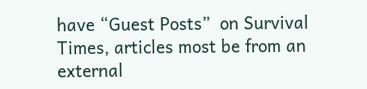have “Guest Posts”  on Survival Times, articles most be from an external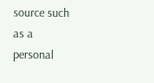source such as a personal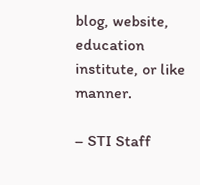blog, website, education institute, or like manner.

– STI Staff